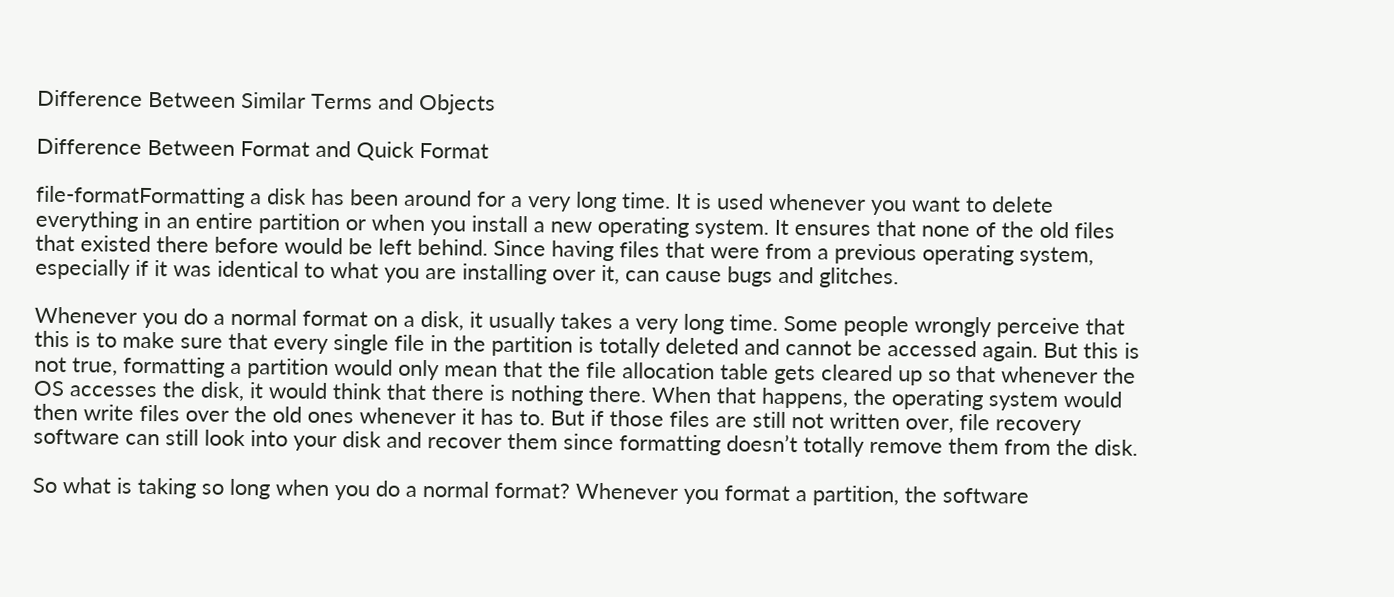Difference Between Similar Terms and Objects

Difference Between Format and Quick Format

file-formatFormatting a disk has been around for a very long time. It is used whenever you want to delete everything in an entire partition or when you install a new operating system. It ensures that none of the old files that existed there before would be left behind. Since having files that were from a previous operating system, especially if it was identical to what you are installing over it, can cause bugs and glitches.

Whenever you do a normal format on a disk, it usually takes a very long time. Some people wrongly perceive that this is to make sure that every single file in the partition is totally deleted and cannot be accessed again. But this is not true, formatting a partition would only mean that the file allocation table gets cleared up so that whenever the OS accesses the disk, it would think that there is nothing there. When that happens, the operating system would then write files over the old ones whenever it has to. But if those files are still not written over, file recovery software can still look into your disk and recover them since formatting doesn’t totally remove them from the disk.

So what is taking so long when you do a normal format? Whenever you format a partition, the software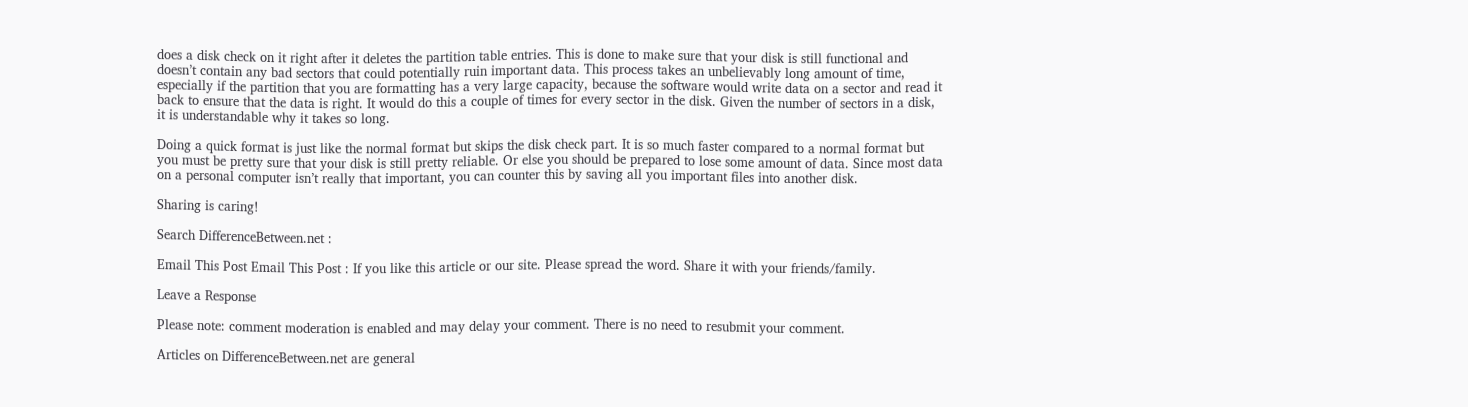does a disk check on it right after it deletes the partition table entries. This is done to make sure that your disk is still functional and doesn’t contain any bad sectors that could potentially ruin important data. This process takes an unbelievably long amount of time, especially if the partition that you are formatting has a very large capacity, because the software would write data on a sector and read it back to ensure that the data is right. It would do this a couple of times for every sector in the disk. Given the number of sectors in a disk, it is understandable why it takes so long.

Doing a quick format is just like the normal format but skips the disk check part. It is so much faster compared to a normal format but you must be pretty sure that your disk is still pretty reliable. Or else you should be prepared to lose some amount of data. Since most data on a personal computer isn’t really that important, you can counter this by saving all you important files into another disk.

Sharing is caring!

Search DifferenceBetween.net :

Email This Post Email This Post : If you like this article or our site. Please spread the word. Share it with your friends/family.

Leave a Response

Please note: comment moderation is enabled and may delay your comment. There is no need to resubmit your comment.

Articles on DifferenceBetween.net are general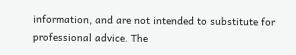information, and are not intended to substitute for professional advice. The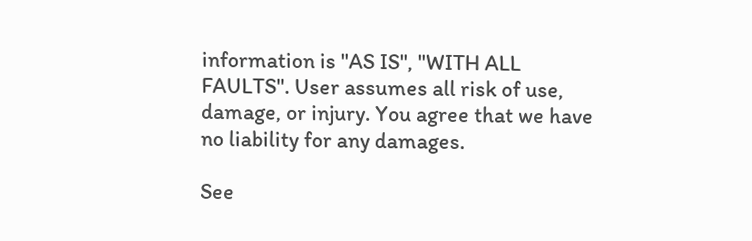information is "AS IS", "WITH ALL FAULTS". User assumes all risk of use, damage, or injury. You agree that we have no liability for any damages.

See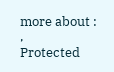more about : ,
Protected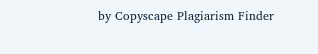by Copyscape Plagiarism Finder